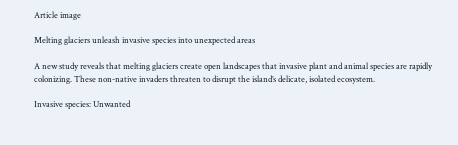Article image

Melting glaciers unleash invasive species into unexpected areas

A new study reveals that melting glaciers create open landscapes that invasive plant and animal species are rapidly colonizing. These non-native invaders threaten to disrupt the island’s delicate, isolated ecosystem.

Invasive species: Unwanted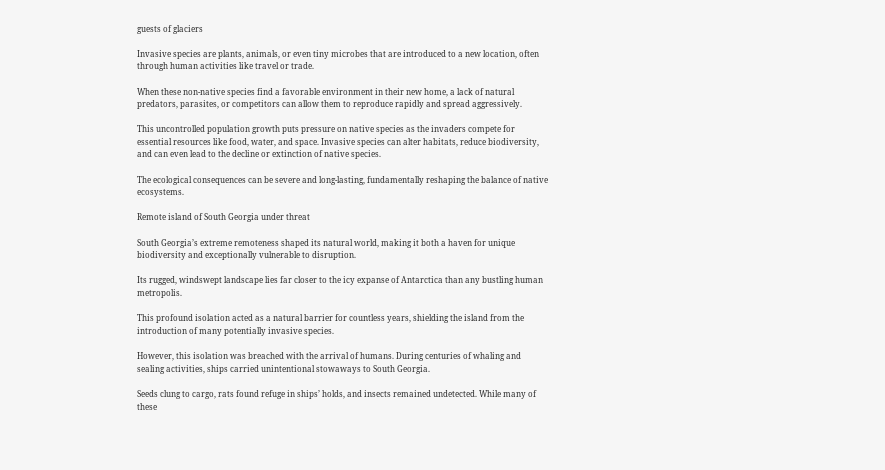guests of glaciers

Invasive species are plants, animals, or even tiny microbes that are introduced to a new location, often through human activities like travel or trade.

When these non-native species find a favorable environment in their new home, a lack of natural predators, parasites, or competitors can allow them to reproduce rapidly and spread aggressively.

This uncontrolled population growth puts pressure on native species as the invaders compete for essential resources like food, water, and space. Invasive species can alter habitats, reduce biodiversity, and can even lead to the decline or extinction of native species.

The ecological consequences can be severe and long-lasting, fundamentally reshaping the balance of native ecosystems.

Remote island of South Georgia under threat

South Georgia’s extreme remoteness shaped its natural world, making it both a haven for unique biodiversity and exceptionally vulnerable to disruption.

Its rugged, windswept landscape lies far closer to the icy expanse of Antarctica than any bustling human metropolis.

This profound isolation acted as a natural barrier for countless years, shielding the island from the introduction of many potentially invasive species.

However, this isolation was breached with the arrival of humans. During centuries of whaling and sealing activities, ships carried unintentional stowaways to South Georgia.

Seeds clung to cargo, rats found refuge in ships’ holds, and insects remained undetected. While many of these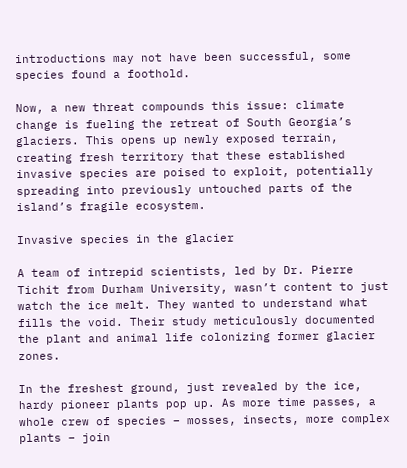introductions may not have been successful, some species found a foothold.

Now, a new threat compounds this issue: climate change is fueling the retreat of South Georgia’s glaciers. This opens up newly exposed terrain, creating fresh territory that these established invasive species are poised to exploit, potentially spreading into previously untouched parts of the island’s fragile ecosystem.

Invasive species in the glacier

A team of intrepid scientists, led by Dr. Pierre Tichit from Durham University, wasn’t content to just watch the ice melt. They wanted to understand what fills the void. Their study meticulously documented the plant and animal life colonizing former glacier zones.

In the freshest ground, just revealed by the ice, hardy pioneer plants pop up. As more time passes, a whole crew of species – mosses, insects, more complex plants – join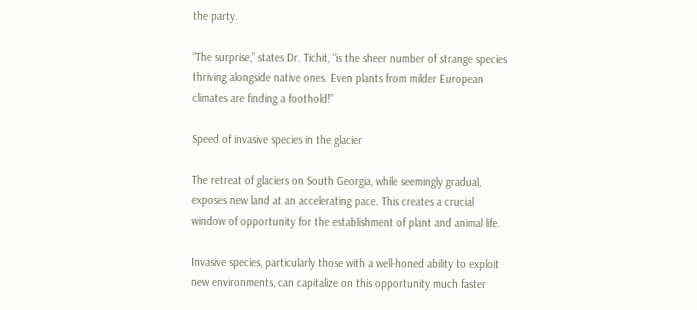the party.

“The surprise,” states Dr. Tichit, “is the sheer number of strange species thriving alongside native ones. Even plants from milder European climates are finding a foothold!”

Speed of invasive species in the glacier

The retreat of glaciers on South Georgia, while seemingly gradual, exposes new land at an accelerating pace. This creates a crucial window of opportunity for the establishment of plant and animal life.

Invasive species, particularly those with a well-honed ability to exploit new environments, can capitalize on this opportunity much faster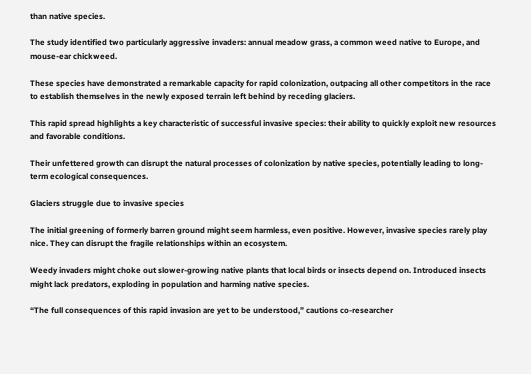than native species.

The study identified two particularly aggressive invaders: annual meadow grass, a common weed native to Europe, and mouse-ear chickweed.

These species have demonstrated a remarkable capacity for rapid colonization, outpacing all other competitors in the race to establish themselves in the newly exposed terrain left behind by receding glaciers.

This rapid spread highlights a key characteristic of successful invasive species: their ability to quickly exploit new resources and favorable conditions.

Their unfettered growth can disrupt the natural processes of colonization by native species, potentially leading to long-term ecological consequences.

Glaciers struggle due to invasive species

The initial greening of formerly barren ground might seem harmless, even positive. However, invasive species rarely play nice. They can disrupt the fragile relationships within an ecosystem.

Weedy invaders might choke out slower-growing native plants that local birds or insects depend on. Introduced insects might lack predators, exploding in population and harming native species.

“The full consequences of this rapid invasion are yet to be understood,” cautions co-researcher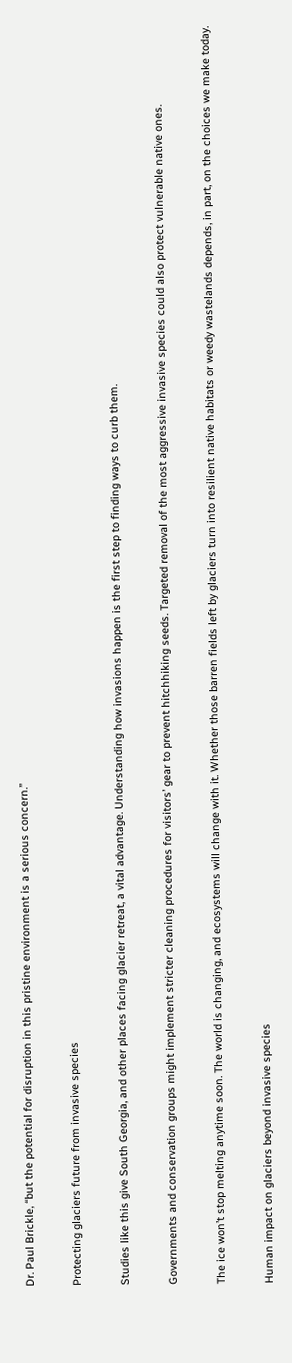Dr. Paul Brickle, “but the potential for disruption in this pristine environment is a serious concern.”

Protecting glaciers future from invasive species

Studies like this give South Georgia, and other places facing glacier retreat, a vital advantage. Understanding how invasions happen is the first step to finding ways to curb them.

Governments and conservation groups might implement stricter cleaning procedures for visitors’ gear to prevent hitchhiking seeds. Targeted removal of the most aggressive invasive species could also protect vulnerable native ones.

The ice won’t stop melting anytime soon. The world is changing, and ecosystems will change with it. Whether those barren fields left by glaciers turn into resilient native habitats or weedy wastelands depends, in part, on the choices we make today.

Human impact on glaciers beyond invasive species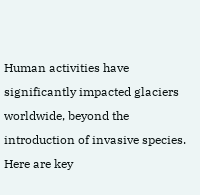Human activities have significantly impacted glaciers worldwide, beyond the introduction of invasive species. Here are key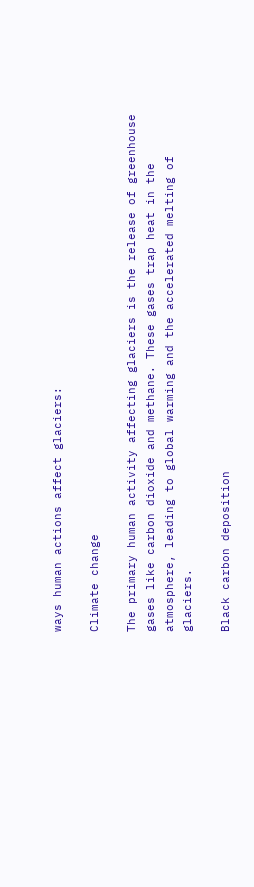ways human actions affect glaciers:

Climate change

The primary human activity affecting glaciers is the release of greenhouse gases like carbon dioxide and methane. These gases trap heat in the atmosphere, leading to global warming and the accelerated melting of glaciers.

Black carbon deposition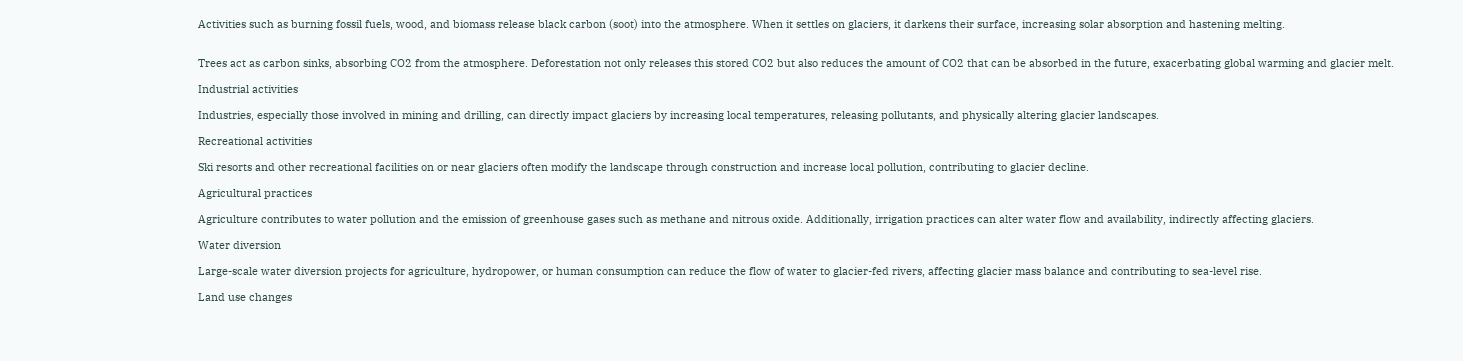Activities such as burning fossil fuels, wood, and biomass release black carbon (soot) into the atmosphere. When it settles on glaciers, it darkens their surface, increasing solar absorption and hastening melting.


Trees act as carbon sinks, absorbing CO2 from the atmosphere. Deforestation not only releases this stored CO2 but also reduces the amount of CO2 that can be absorbed in the future, exacerbating global warming and glacier melt.

Industrial activities

Industries, especially those involved in mining and drilling, can directly impact glaciers by increasing local temperatures, releasing pollutants, and physically altering glacier landscapes.

Recreational activities

Ski resorts and other recreational facilities on or near glaciers often modify the landscape through construction and increase local pollution, contributing to glacier decline.

Agricultural practices

Agriculture contributes to water pollution and the emission of greenhouse gases such as methane and nitrous oxide. Additionally, irrigation practices can alter water flow and availability, indirectly affecting glaciers.

Water diversion

Large-scale water diversion projects for agriculture, hydropower, or human consumption can reduce the flow of water to glacier-fed rivers, affecting glacier mass balance and contributing to sea-level rise.

Land use changes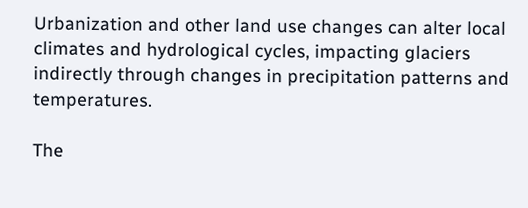Urbanization and other land use changes can alter local climates and hydrological cycles, impacting glaciers indirectly through changes in precipitation patterns and temperatures.

The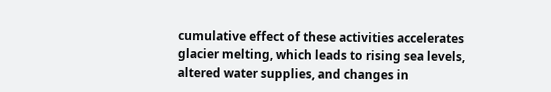cumulative effect of these activities accelerates glacier melting, which leads to rising sea levels, altered water supplies, and changes in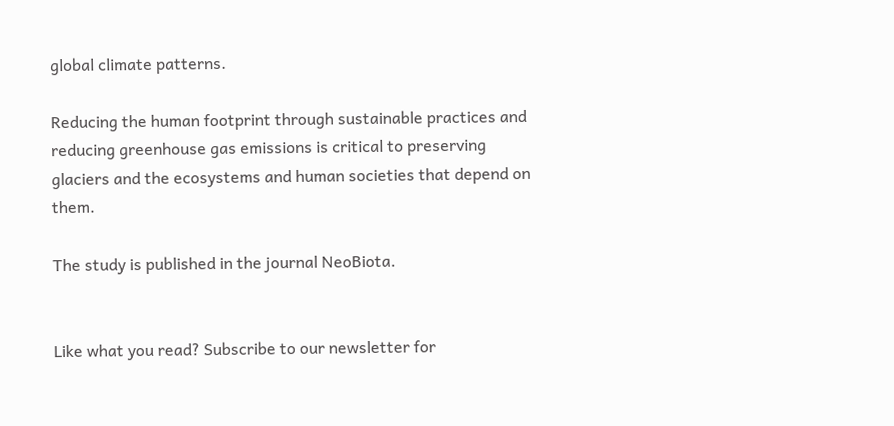global climate patterns.

Reducing the human footprint through sustainable practices and reducing greenhouse gas emissions is critical to preserving glaciers and the ecosystems and human societies that depend on them.

The study is published in the journal NeoBiota.


Like what you read? Subscribe to our newsletter for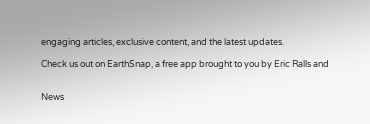engaging articles, exclusive content, and the latest updates.

Check us out on EarthSnap, a free app brought to you by Eric Ralls and


News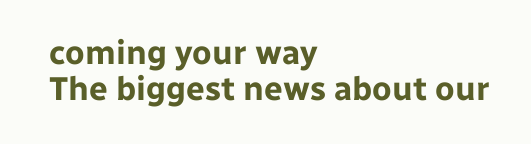coming your way
The biggest news about our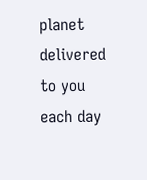planet delivered to you each day